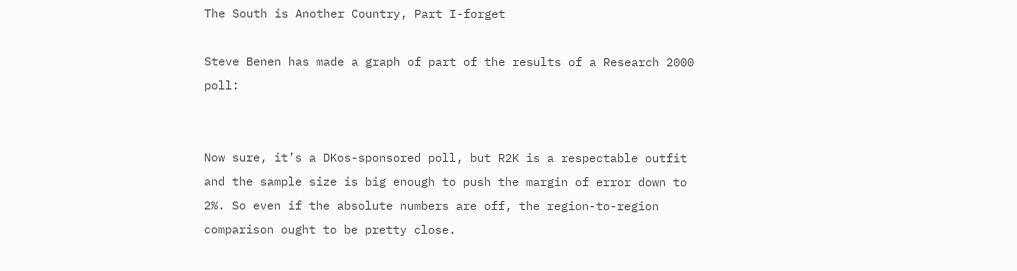The South is Another Country, Part I-forget

Steve Benen has made a graph of part of the results of a Research 2000 poll:


Now sure, it’s a DKos-sponsored poll, but R2K is a respectable outfit and the sample size is big enough to push the margin of error down to 2%. So even if the absolute numbers are off, the region-to-region comparison ought to be pretty close.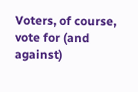Voters, of course, vote for (and against)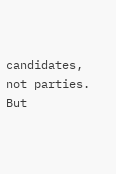candidates, not parties. But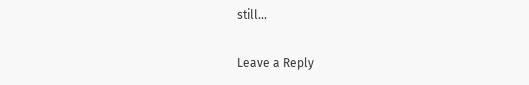still…

Leave a Reply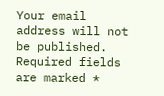Your email address will not be published. Required fields are marked *